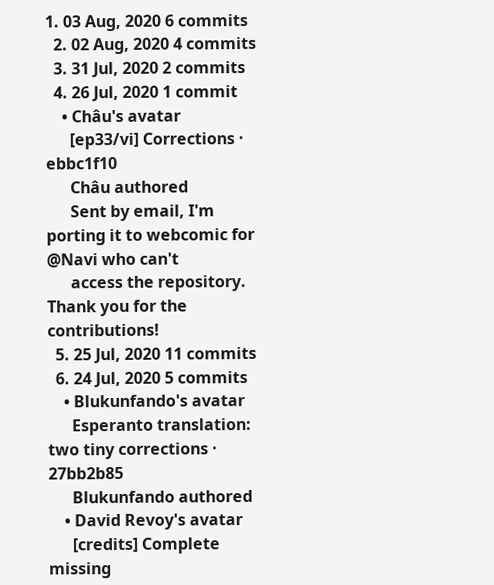1. 03 Aug, 2020 6 commits
  2. 02 Aug, 2020 4 commits
  3. 31 Jul, 2020 2 commits
  4. 26 Jul, 2020 1 commit
    • Châu's avatar
      [ep33/vi] Corrections · ebbc1f10
      Châu authored
      Sent by email, I'm porting it to webcomic for @Navi who can't
      access the repository. Thank you for the contributions!
  5. 25 Jul, 2020 11 commits
  6. 24 Jul, 2020 5 commits
    • Blukunfando's avatar
      Esperanto translation: two tiny corrections · 27bb2b85
      Blukunfando authored
    • David Revoy's avatar
      [credits] Complete missing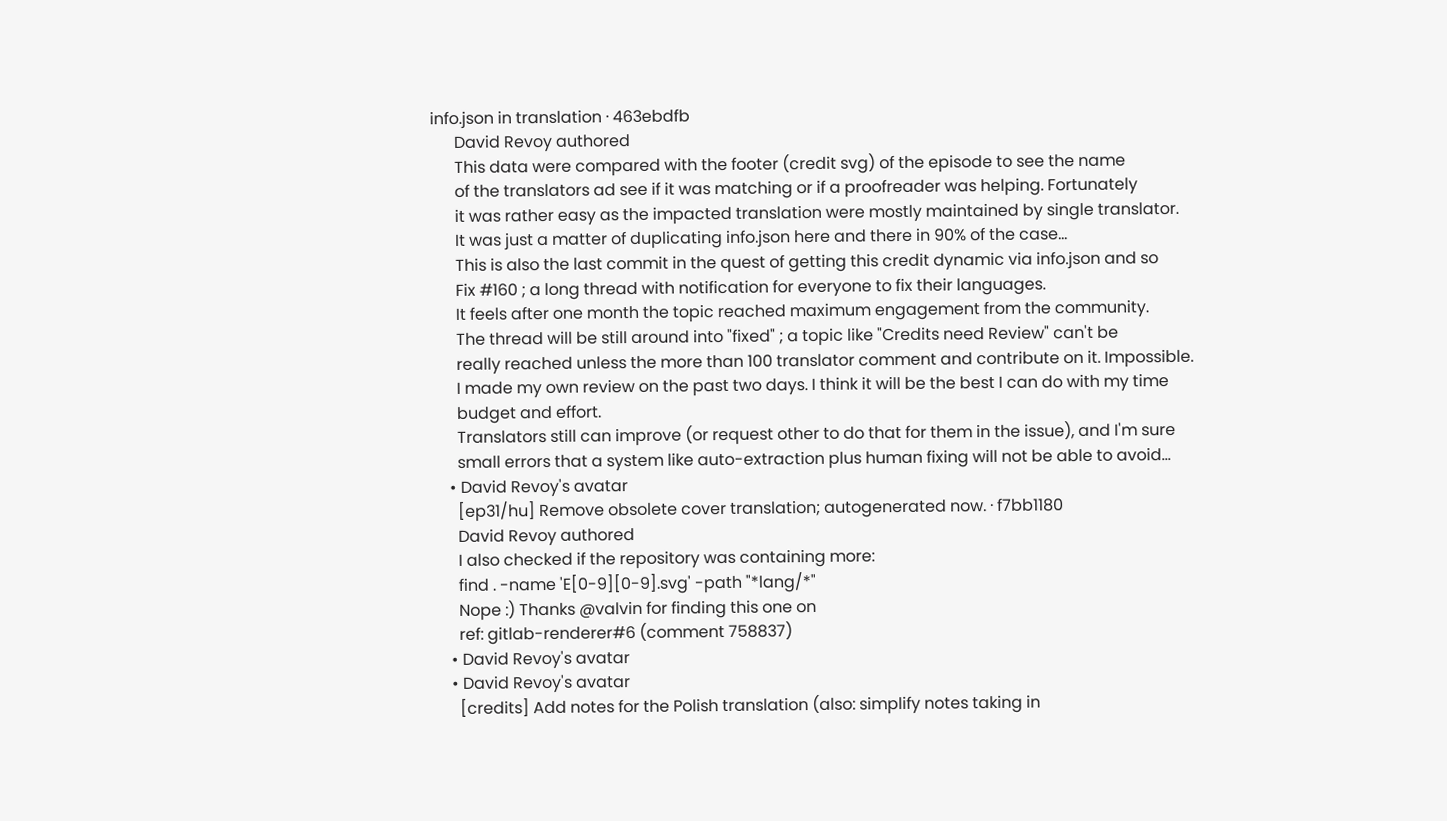info.json in translation · 463ebdfb
      David Revoy authored
      This data were compared with the footer (credit svg) of the episode to see the name
      of the translators ad see if it was matching or if a proofreader was helping. Fortunately
      it was rather easy as the impacted translation were mostly maintained by single translator.
      It was just a matter of duplicating info.json here and there in 90% of the case...
      This is also the last commit in the quest of getting this credit dynamic via info.json and so
      Fix #160 ; a long thread with notification for everyone to fix their languages.
      It feels after one month the topic reached maximum engagement from the community.
      The thread will be still around into "fixed" ; a topic like "Credits need Review" can't be
      really reached unless the more than 100 translator comment and contribute on it. Impossible.
      I made my own review on the past two days. I think it will be the best I can do with my time
      budget and effort.
      Translators still can improve (or request other to do that for them in the issue), and I'm sure
      small errors that a system like auto-extraction plus human fixing will not be able to avoid...
    • David Revoy's avatar
      [ep31/hu] Remove obsolete cover translation; autogenerated now. · f7bb1180
      David Revoy authored
      I also checked if the repository was containing more:
      find . -name 'E[0-9][0-9].svg' -path "*lang/*"
      Nope :) Thanks @valvin for finding this one on
      ref: gitlab-renderer#6 (comment 758837)
    • David Revoy's avatar
    • David Revoy's avatar
      [credits] Add notes for the Polish translation (also: simplify notes taking in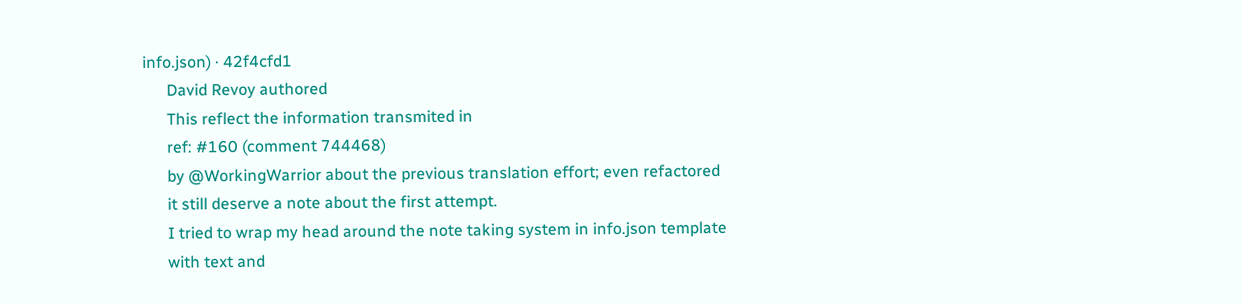info.json) · 42f4cfd1
      David Revoy authored
      This reflect the information transmited in
      ref: #160 (comment 744468)
      by @WorkingWarrior about the previous translation effort; even refactored
      it still deserve a note about the first attempt.
      I tried to wrap my head around the note taking system in info.json template
      with text and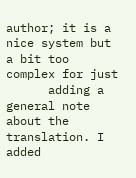author; it is a nice system but a bit too complex for just
      adding a general note about the translation. I added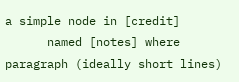a simple node in [credit]
      named [notes] where paragraph (ideally short lines)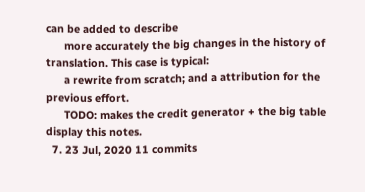can be added to describe
      more accurately the big changes in the history of translation. This case is typical:
      a rewrite from scratch; and a attribution for the previous effort.
      TODO: makes the credit generator + the big table display this notes.
  7. 23 Jul, 2020 11 commits